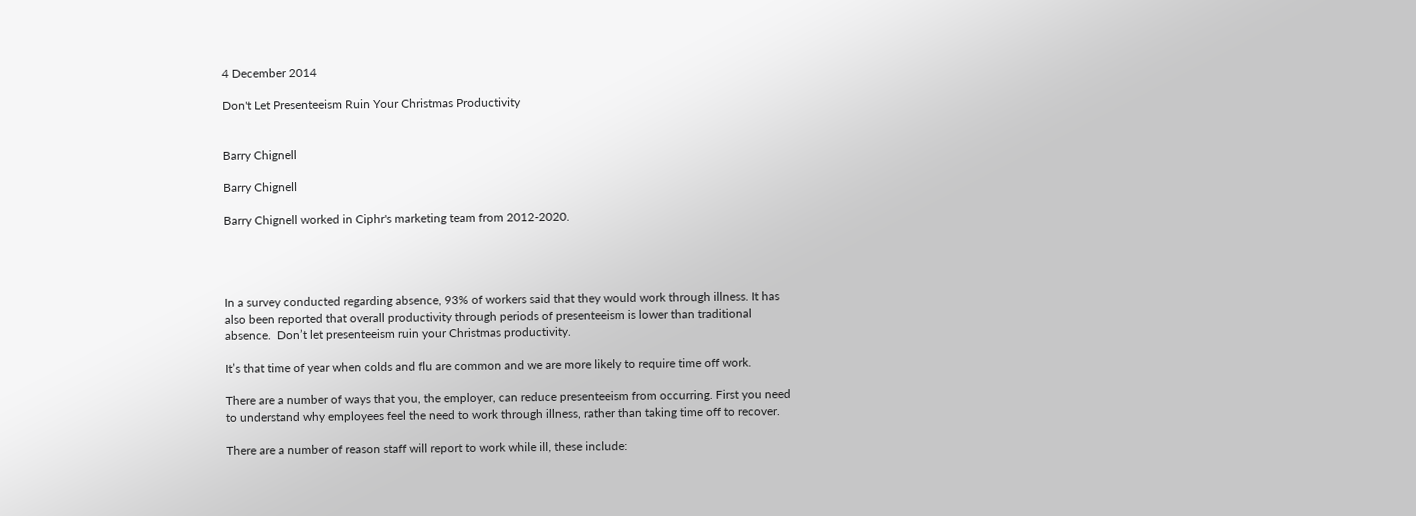4 December 2014

Don't Let Presenteeism Ruin Your Christmas Productivity


Barry Chignell

Barry Chignell

Barry Chignell worked in Ciphr's marketing team from 2012-2020.




In a survey conducted regarding absence, 93% of workers said that they would work through illness. It has also been reported that overall productivity through periods of presenteeism is lower than traditional absence.  Don’t let presenteeism ruin your Christmas productivity.

It’s that time of year when colds and flu are common and we are more likely to require time off work.

There are a number of ways that you, the employer, can reduce presenteeism from occurring. First you need to understand why employees feel the need to work through illness, rather than taking time off to recover.

There are a number of reason staff will report to work while ill, these include: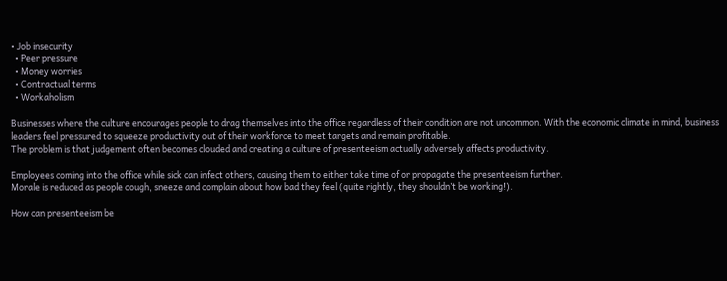• Job insecurity
  • Peer pressure
  • Money worries
  • Contractual terms
  • Workaholism

Businesses where the culture encourages people to drag themselves into the office regardless of their condition are not uncommon. With the economic climate in mind, business leaders feel pressured to squeeze productivity out of their workforce to meet targets and remain profitable.
The problem is that judgement often becomes clouded and creating a culture of presenteeism actually adversely affects productivity.

Employees coming into the office while sick can infect others, causing them to either take time of or propagate the presenteeism further.
Morale is reduced as people cough, sneeze and complain about how bad they feel (quite rightly, they shouldn’t be working!).

How can presenteeism be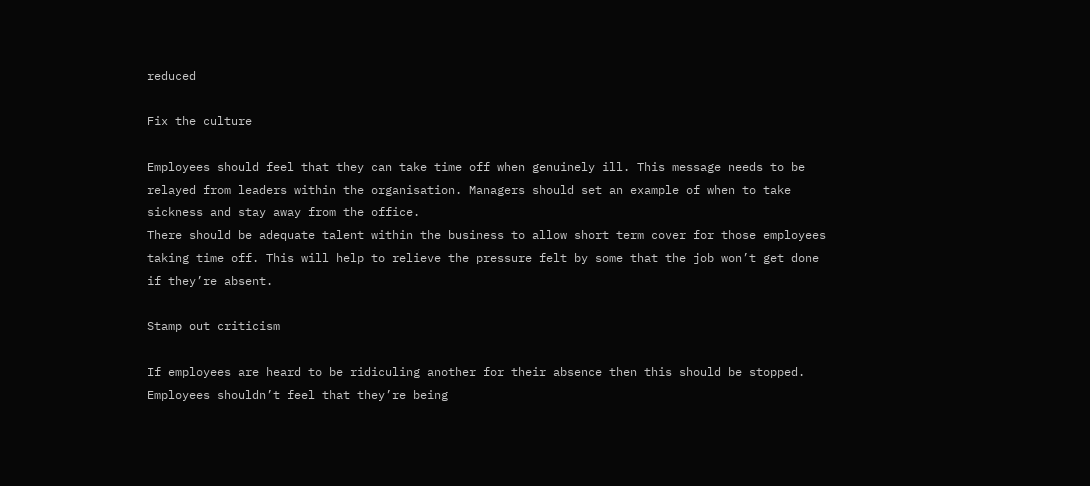reduced

Fix the culture

Employees should feel that they can take time off when genuinely ill. This message needs to be relayed from leaders within the organisation. Managers should set an example of when to take sickness and stay away from the office.
There should be adequate talent within the business to allow short term cover for those employees taking time off. This will help to relieve the pressure felt by some that the job won’t get done if they’re absent.

Stamp out criticism

If employees are heard to be ridiculing another for their absence then this should be stopped. Employees shouldn’t feel that they’re being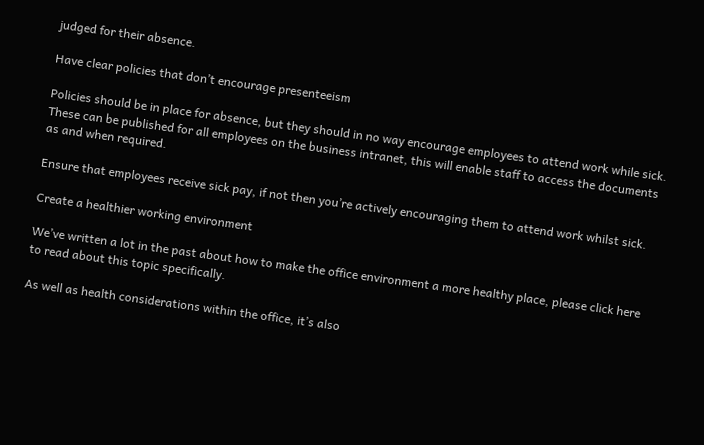judged for their absence.

Have clear policies that don’t encourage presenteeism

Policies should be in place for absence, but they should in no way encourage employees to attend work while sick. These can be published for all employees on the business intranet, this will enable staff to access the documents as and when required.

Ensure that employees receive sick pay, if not then you’re actively encouraging them to attend work whilst sick.

Create a healthier working environment

We’ve written a lot in the past about how to make the office environment a more healthy place, please click here to read about this topic specifically.

As well as health considerations within the office, it’s also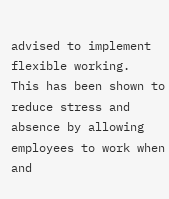advised to implement flexible working.
This has been shown to reduce stress and absence by allowing employees to work when and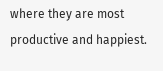where they are most productive and happiest.